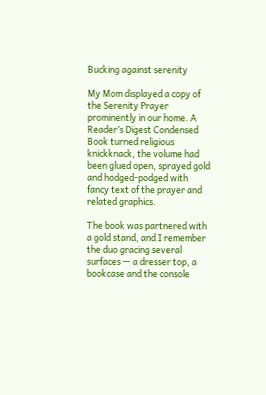Bucking against serenity

My Mom displayed a copy of the Serenity Prayer prominently in our home. A Reader’s Digest Condensed Book turned religious knickknack, the volume had been glued open, sprayed gold and hodged-podged with fancy text of the prayer and related graphics.

The book was partnered with a gold stand, and I remember the duo gracing several surfaces — a dresser top, a bookcase and the console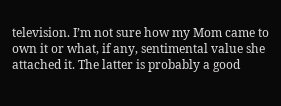television. I’m not sure how my Mom came to own it or what, if any, sentimental value she attached it. The latter is probably a good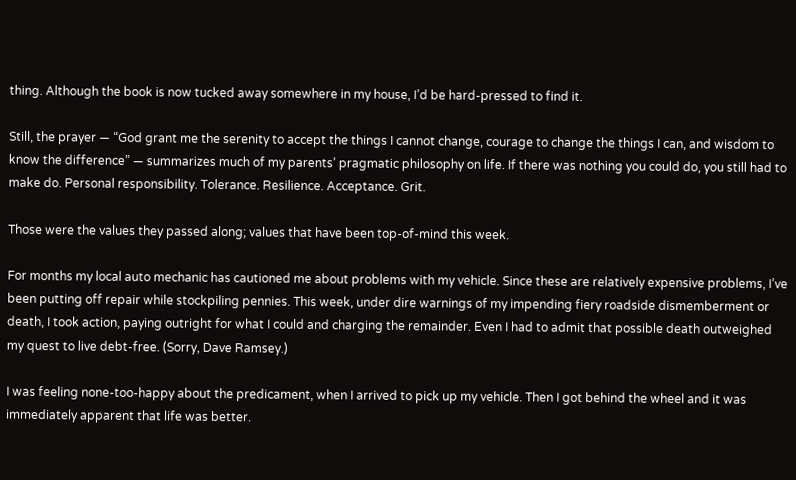thing. Although the book is now tucked away somewhere in my house, I’d be hard-pressed to find it.

Still, the prayer — “God grant me the serenity to accept the things I cannot change, courage to change the things I can, and wisdom to know the difference” — summarizes much of my parents’ pragmatic philosophy on life. If there was nothing you could do, you still had to make do. Personal responsibility. Tolerance. Resilience. Acceptance. Grit.

Those were the values they passed along; values that have been top-of-mind this week.

For months my local auto mechanic has cautioned me about problems with my vehicle. Since these are relatively expensive problems, I’ve been putting off repair while stockpiling pennies. This week, under dire warnings of my impending fiery roadside dismemberment or death, I took action, paying outright for what I could and charging the remainder. Even I had to admit that possible death outweighed my quest to live debt-free. (Sorry, Dave Ramsey.)

I was feeling none-too-happy about the predicament, when I arrived to pick up my vehicle. Then I got behind the wheel and it was immediately apparent that life was better.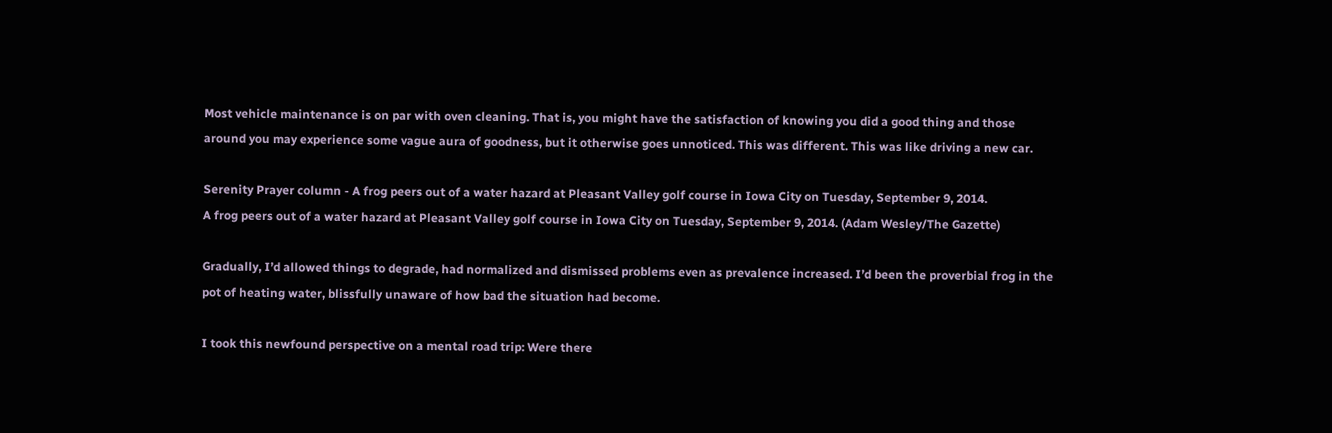Most vehicle maintenance is on par with oven cleaning. That is, you might have the satisfaction of knowing you did a good thing and those around you may experience some vague aura of goodness, but it otherwise goes unnoticed. This was different. This was like driving a new car.

Serenity Prayer column - A frog peers out of a water hazard at Pleasant Valley golf course in Iowa City on Tuesday, September 9, 2014.
A frog peers out of a water hazard at Pleasant Valley golf course in Iowa City on Tuesday, September 9, 2014. (Adam Wesley/The Gazette)

Gradually, I’d allowed things to degrade, had normalized and dismissed problems even as prevalence increased. I’d been the proverbial frog in the pot of heating water, blissfully unaware of how bad the situation had become.

I took this newfound perspective on a mental road trip: Were there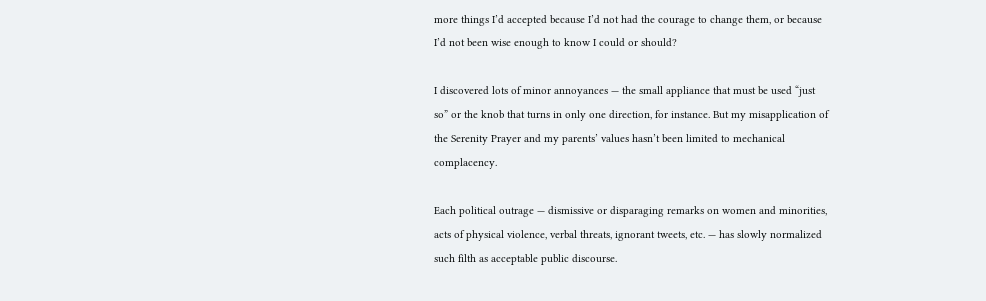more things I’d accepted because I’d not had the courage to change them, or because I’d not been wise enough to know I could or should?

I discovered lots of minor annoyances — the small appliance that must be used “just so” or the knob that turns in only one direction, for instance. But my misapplication of the Serenity Prayer and my parents’ values hasn’t been limited to mechanical complacency.

Each political outrage — dismissive or disparaging remarks on women and minorities, acts of physical violence, verbal threats, ignorant tweets, etc. — has slowly normalized such filth as acceptable public discourse.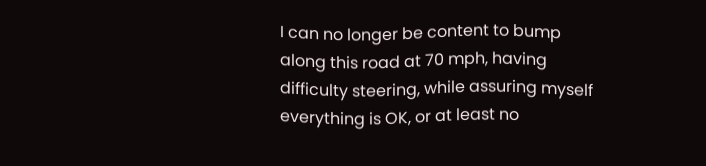I can no longer be content to bump along this road at 70 mph, having difficulty steering, while assuring myself everything is OK, or at least no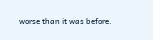worse than it was before.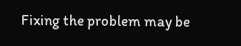Fixing the problem may be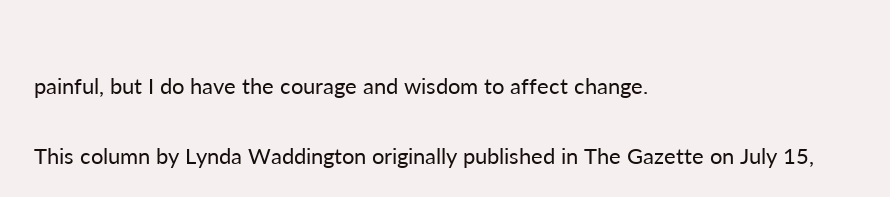painful, but I do have the courage and wisdom to affect change.

This column by Lynda Waddington originally published in The Gazette on July 15,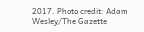2017. Photo credit: Adam Wesley/The Gazette